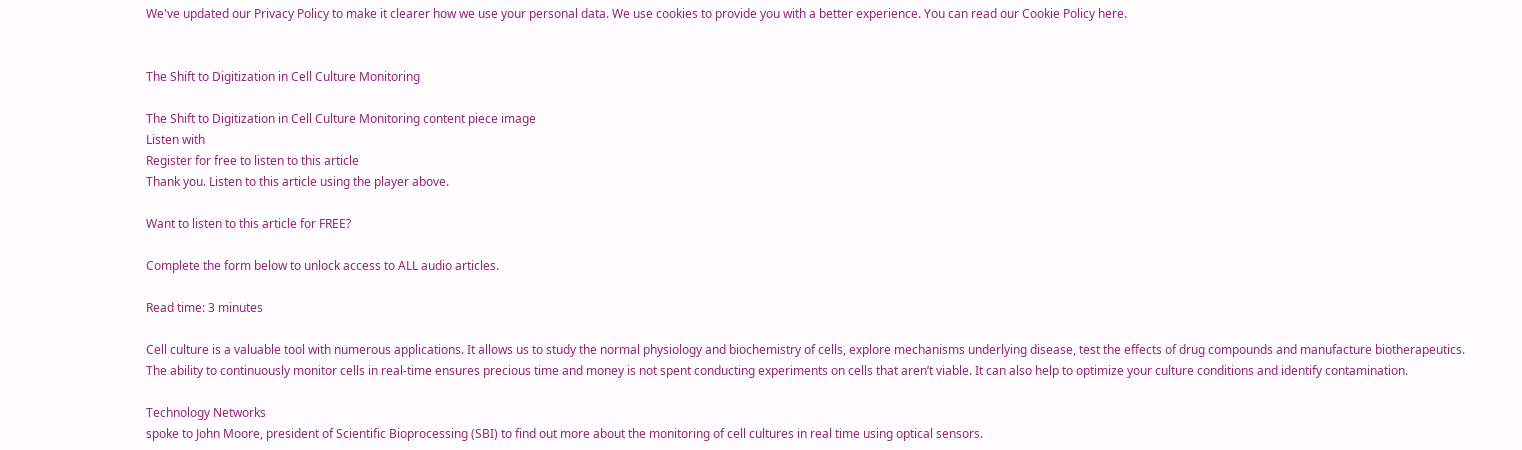We've updated our Privacy Policy to make it clearer how we use your personal data. We use cookies to provide you with a better experience. You can read our Cookie Policy here.


The Shift to Digitization in Cell Culture Monitoring

The Shift to Digitization in Cell Culture Monitoring content piece image
Listen with
Register for free to listen to this article
Thank you. Listen to this article using the player above.

Want to listen to this article for FREE?

Complete the form below to unlock access to ALL audio articles.

Read time: 3 minutes

Cell culture is a valuable tool with numerous applications. It allows us to study the normal physiology and biochemistry of cells, explore mechanisms underlying disease, test the effects of drug compounds and manufacture biotherapeutics. The ability to continuously monitor cells in real-time ensures precious time and money is not spent conducting experiments on cells that aren’t viable. It can also help to optimize your culture conditions and identify contamination.

Technology Networks
spoke to John Moore, president of Scientific Bioprocessing (SBI) to find out more about the monitoring of cell cultures in real time using optical sensors.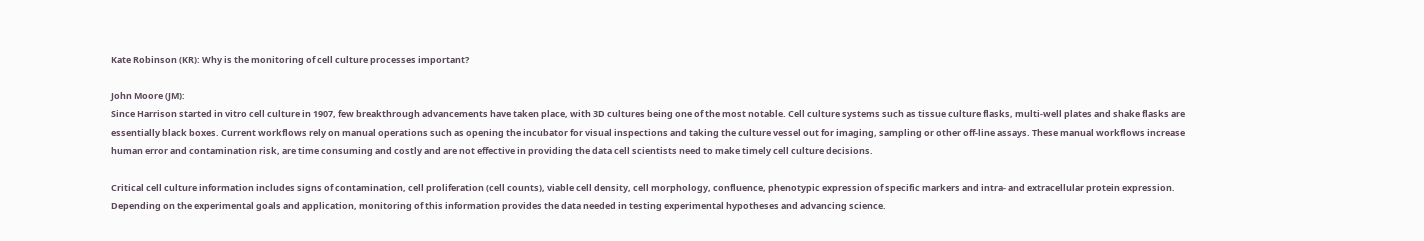Kate Robinson (KR): Why is the monitoring of cell culture processes important?

John Moore (JM):
Since Harrison started in vitro cell culture in 1907, few breakthrough advancements have taken place, with 3D cultures being one of the most notable. Cell culture systems such as tissue culture flasks, multi-well plates and shake flasks are essentially black boxes. Current workflows rely on manual operations such as opening the incubator for visual inspections and taking the culture vessel out for imaging, sampling or other off-line assays. These manual workflows increase human error and contamination risk, are time consuming and costly and are not effective in providing the data cell scientists need to make timely cell culture decisions.

Critical cell culture information includes signs of contamination, cell proliferation (cell counts), viable cell density, cell morphology, confluence, phenotypic expression of specific markers and intra- and extracellular protein expression. Depending on the experimental goals and application, monitoring of this information provides the data needed in testing experimental hypotheses and advancing science.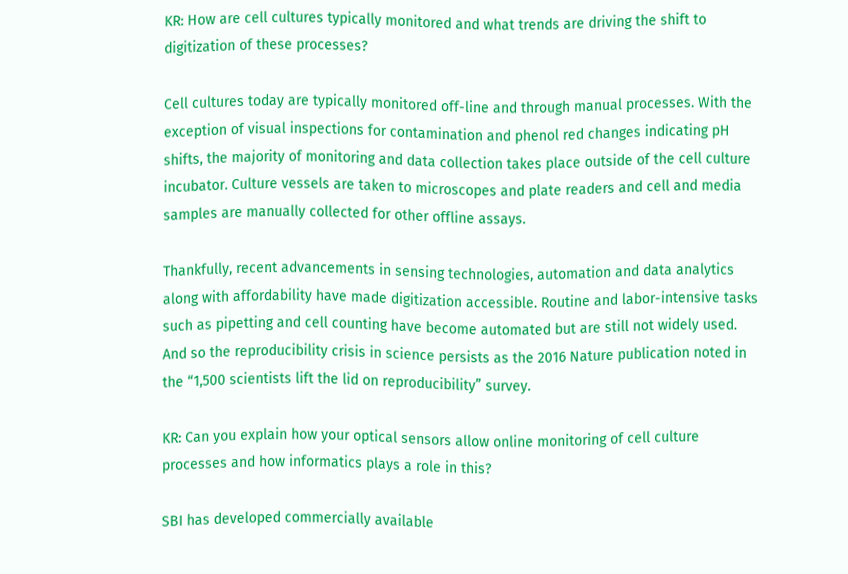KR: How are cell cultures typically monitored and what trends are driving the shift to digitization of these processes?

Cell cultures today are typically monitored off-line and through manual processes. With the exception of visual inspections for contamination and phenol red changes indicating pH shifts, the majority of monitoring and data collection takes place outside of the cell culture incubator. Culture vessels are taken to microscopes and plate readers and cell and media samples are manually collected for other offline assays.

Thankfully, recent advancements in sensing technologies, automation and data analytics along with affordability have made digitization accessible. Routine and labor-intensive tasks such as pipetting and cell counting have become automated but are still not widely used. And so the reproducibility crisis in science persists as the 2016 Nature publication noted in the “1,500 scientists lift the lid on reproducibility” survey.

KR: Can you explain how your optical sensors allow online monitoring of cell culture processes and how informatics plays a role in this?

SBI has developed commercially available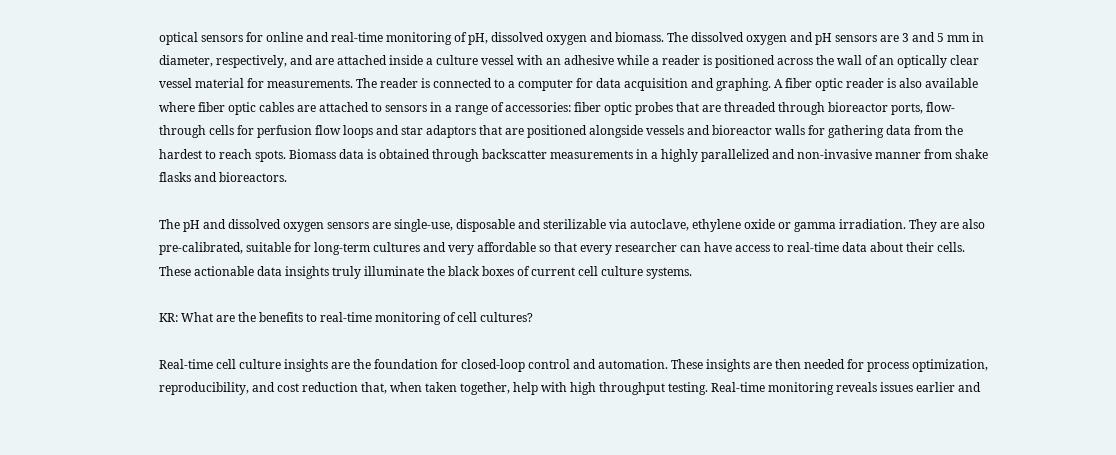optical sensors for online and real-time monitoring of pH, dissolved oxygen and biomass. The dissolved oxygen and pH sensors are 3 and 5 mm in diameter, respectively, and are attached inside a culture vessel with an adhesive while a reader is positioned across the wall of an optically clear vessel material for measurements. The reader is connected to a computer for data acquisition and graphing. A fiber optic reader is also available where fiber optic cables are attached to sensors in a range of accessories: fiber optic probes that are threaded through bioreactor ports, flow-through cells for perfusion flow loops and star adaptors that are positioned alongside vessels and bioreactor walls for gathering data from the hardest to reach spots. Biomass data is obtained through backscatter measurements in a highly parallelized and non-invasive manner from shake flasks and bioreactors.

The pH and dissolved oxygen sensors are single-use, disposable and sterilizable via autoclave, ethylene oxide or gamma irradiation. They are also pre-calibrated, suitable for long-term cultures and very affordable so that every researcher can have access to real-time data about their cells. These actionable data insights truly illuminate the black boxes of current cell culture systems.

KR: What are the benefits to real-time monitoring of cell cultures?

Real-time cell culture insights are the foundation for closed-loop control and automation. These insights are then needed for process optimization, reproducibility, and cost reduction that, when taken together, help with high throughput testing. Real-time monitoring reveals issues earlier and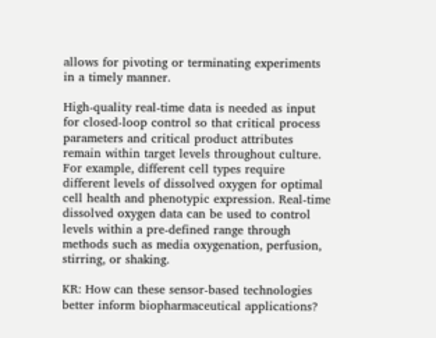allows for pivoting or terminating experiments in a timely manner.

High-quality real-time data is needed as input for closed-loop control so that critical process parameters and critical product attributes remain within target levels throughout culture. For example, different cell types require different levels of dissolved oxygen for optimal cell health and phenotypic expression. Real-time dissolved oxygen data can be used to control levels within a pre-defined range through methods such as media oxygenation, perfusion, stirring, or shaking.

KR: How can these sensor-based technologies better inform biopharmaceutical applications?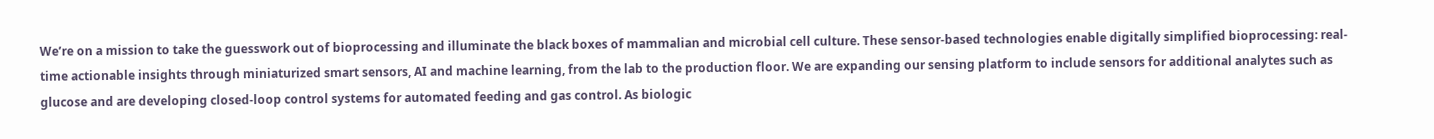We’re on a mission to take the guesswork out of bioprocessing and illuminate the black boxes of mammalian and microbial cell culture. These sensor-based technologies enable digitally simplified bioprocessing: real-time actionable insights through miniaturized smart sensors, AI and machine learning, from the lab to the production floor. We are expanding our sensing platform to include sensors for additional analytes such as glucose and are developing closed-loop control systems for automated feeding and gas control. As biologic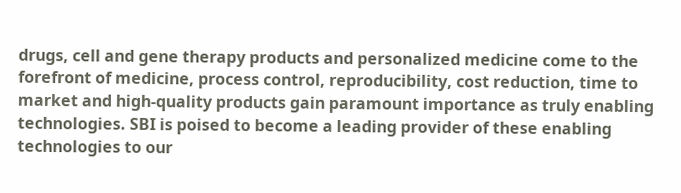drugs, cell and gene therapy products and personalized medicine come to the forefront of medicine, process control, reproducibility, cost reduction, time to market and high-quality products gain paramount importance as truly enabling technologies. SBI is poised to become a leading provider of these enabling technologies to our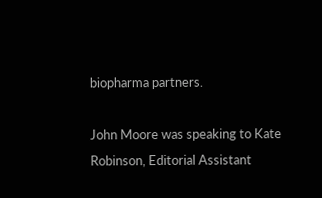biopharma partners.

John Moore was speaking to Kate Robinson, Editorial Assistant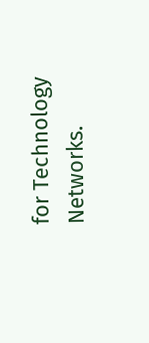for Technology Networks.